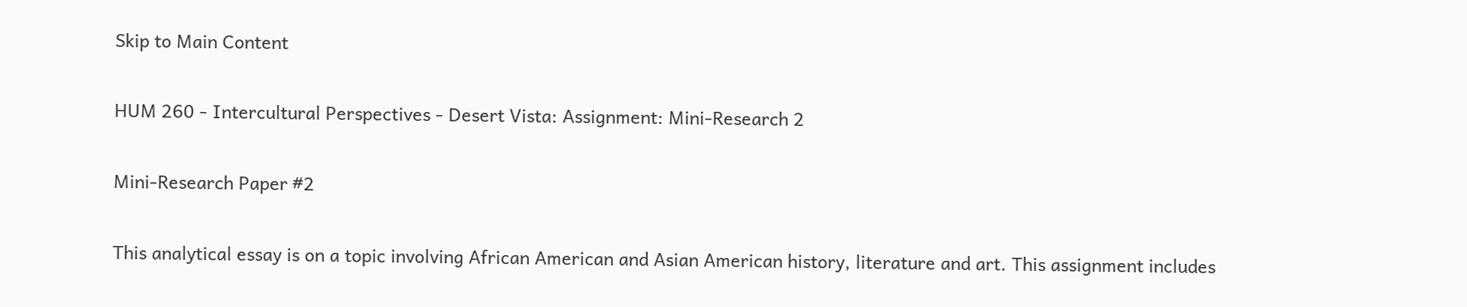Skip to Main Content

HUM 260 - Intercultural Perspectives - Desert Vista: Assignment: Mini-Research 2

Mini-Research Paper #2

This analytical essay is on a topic involving African American and Asian American history, literature and art. This assignment includes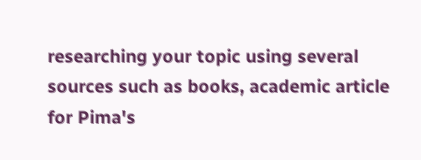researching your topic using several sources such as books, academic article for Pima's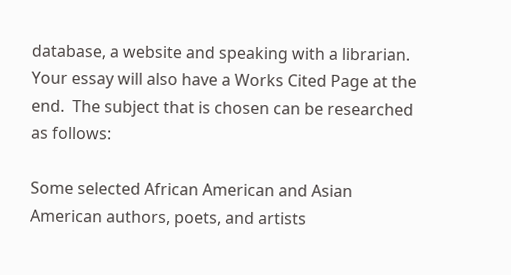database, a website and speaking with a librarian. Your essay will also have a Works Cited Page at the end.  The subject that is chosen can be researched as follows:

Some selected African American and Asian American authors, poets, and artists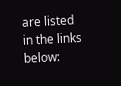are listed in the links below: